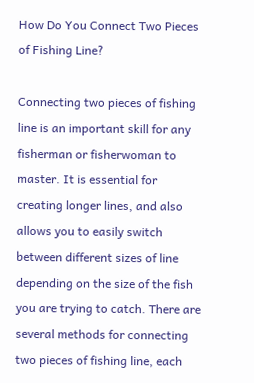How Do You Connect Two Pieces of Fishing Line?

Connecting two pieces of fishing line is an important skill for any fisherman or fisherwoman to master. It is essential for creating longer lines, and also allows you to easily switch between different sizes of line depending on the size of the fish you are trying to catch. There are several methods for connecting two pieces of fishing line, each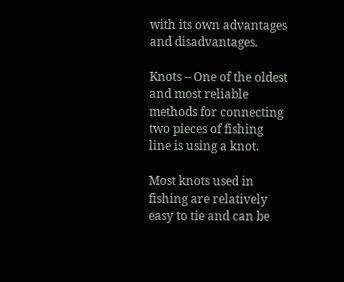with its own advantages and disadvantages.

Knots – One of the oldest and most reliable methods for connecting two pieces of fishing line is using a knot.

Most knots used in fishing are relatively easy to tie and can be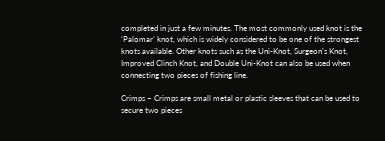completed in just a few minutes. The most commonly used knot is the ‘Palomar’ knot, which is widely considered to be one of the strongest knots available. Other knots such as the Uni-Knot, Surgeon’s Knot, Improved Clinch Knot, and Double Uni-Knot can also be used when connecting two pieces of fishing line.

Crimps – Crimps are small metal or plastic sleeves that can be used to secure two pieces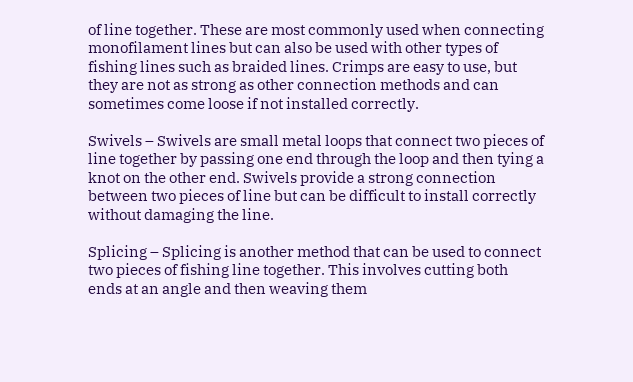of line together. These are most commonly used when connecting monofilament lines but can also be used with other types of fishing lines such as braided lines. Crimps are easy to use, but they are not as strong as other connection methods and can sometimes come loose if not installed correctly.

Swivels – Swivels are small metal loops that connect two pieces of line together by passing one end through the loop and then tying a knot on the other end. Swivels provide a strong connection between two pieces of line but can be difficult to install correctly without damaging the line.

Splicing – Splicing is another method that can be used to connect two pieces of fishing line together. This involves cutting both ends at an angle and then weaving them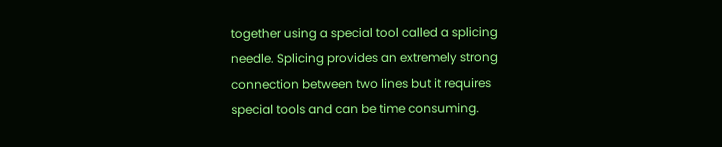together using a special tool called a splicing needle. Splicing provides an extremely strong connection between two lines but it requires special tools and can be time consuming.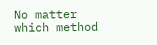No matter which method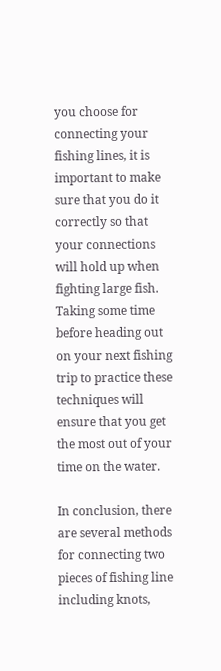you choose for connecting your fishing lines, it is important to make sure that you do it correctly so that your connections will hold up when fighting large fish. Taking some time before heading out on your next fishing trip to practice these techniques will ensure that you get the most out of your time on the water.

In conclusion, there are several methods for connecting two pieces of fishing line including knots,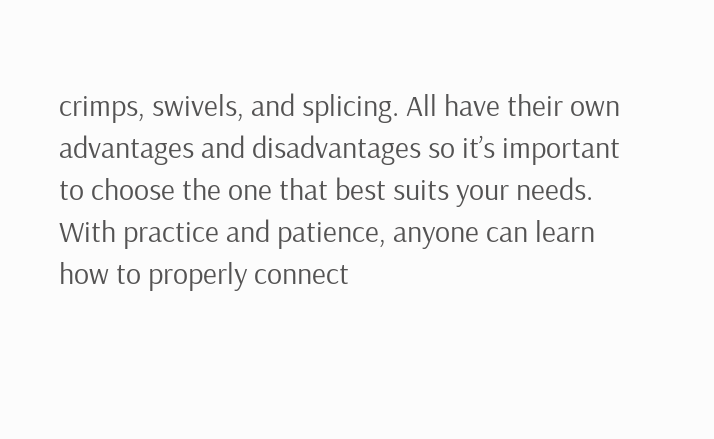crimps, swivels, and splicing. All have their own advantages and disadvantages so it’s important to choose the one that best suits your needs. With practice and patience, anyone can learn how to properly connect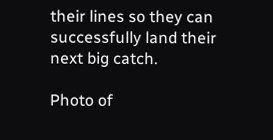their lines so they can successfully land their next big catch.

Photo of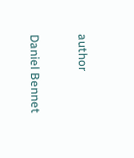author

Daniel Bennet